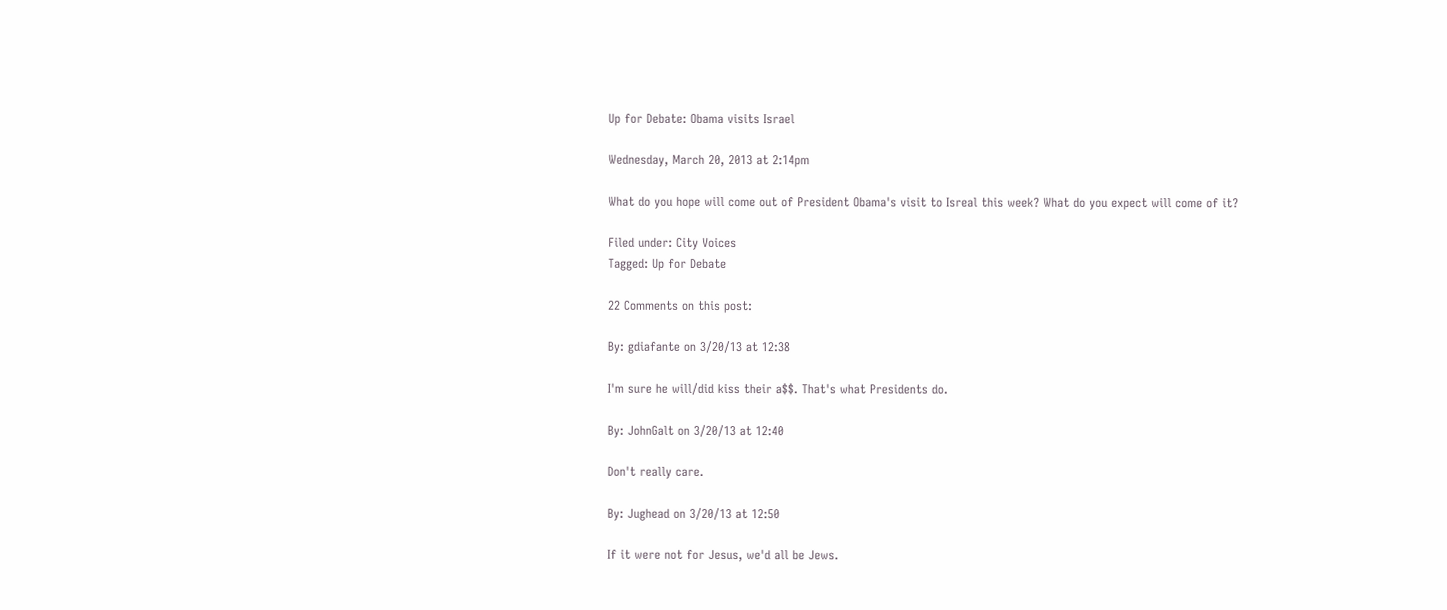Up for Debate: Obama visits Israel

Wednesday, March 20, 2013 at 2:14pm

What do you hope will come out of President Obama's visit to Isreal this week? What do you expect will come of it?

Filed under: City Voices
Tagged: Up for Debate

22 Comments on this post:

By: gdiafante on 3/20/13 at 12:38

I'm sure he will/did kiss their a$$. That's what Presidents do.

By: JohnGalt on 3/20/13 at 12:40

Don't really care.

By: Jughead on 3/20/13 at 12:50

If it were not for Jesus, we'd all be Jews.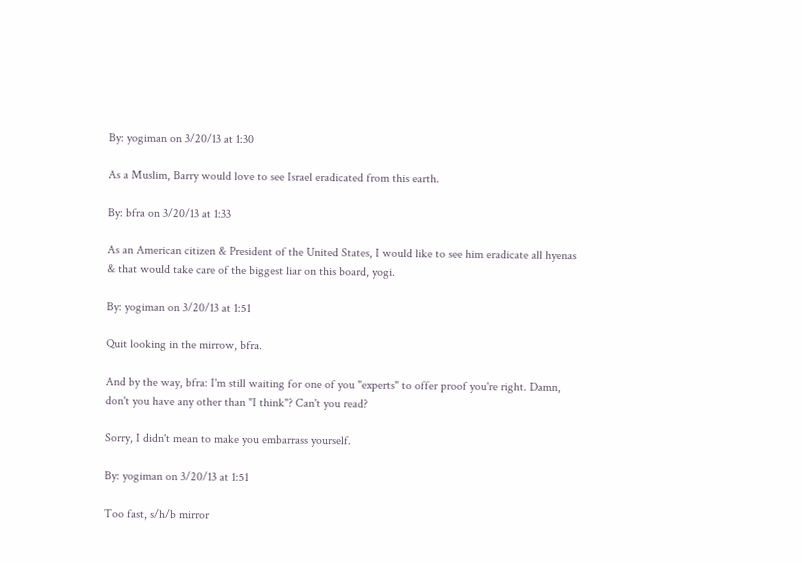By: yogiman on 3/20/13 at 1:30

As a Muslim, Barry would love to see Israel eradicated from this earth.

By: bfra on 3/20/13 at 1:33

As an American citizen & President of the United States, I would like to see him eradicate all hyenas & that would take care of the biggest liar on this board, yogi.

By: yogiman on 3/20/13 at 1:51

Quit looking in the mirrow, bfra.

And by the way, bfra: I'm still waiting for one of you "experts" to offer proof you're right. Damn, don't you have any other than "I think"? Can't you read?

Sorry, I didn't mean to make you embarrass yourself.

By: yogiman on 3/20/13 at 1:51

Too fast, s/h/b mirror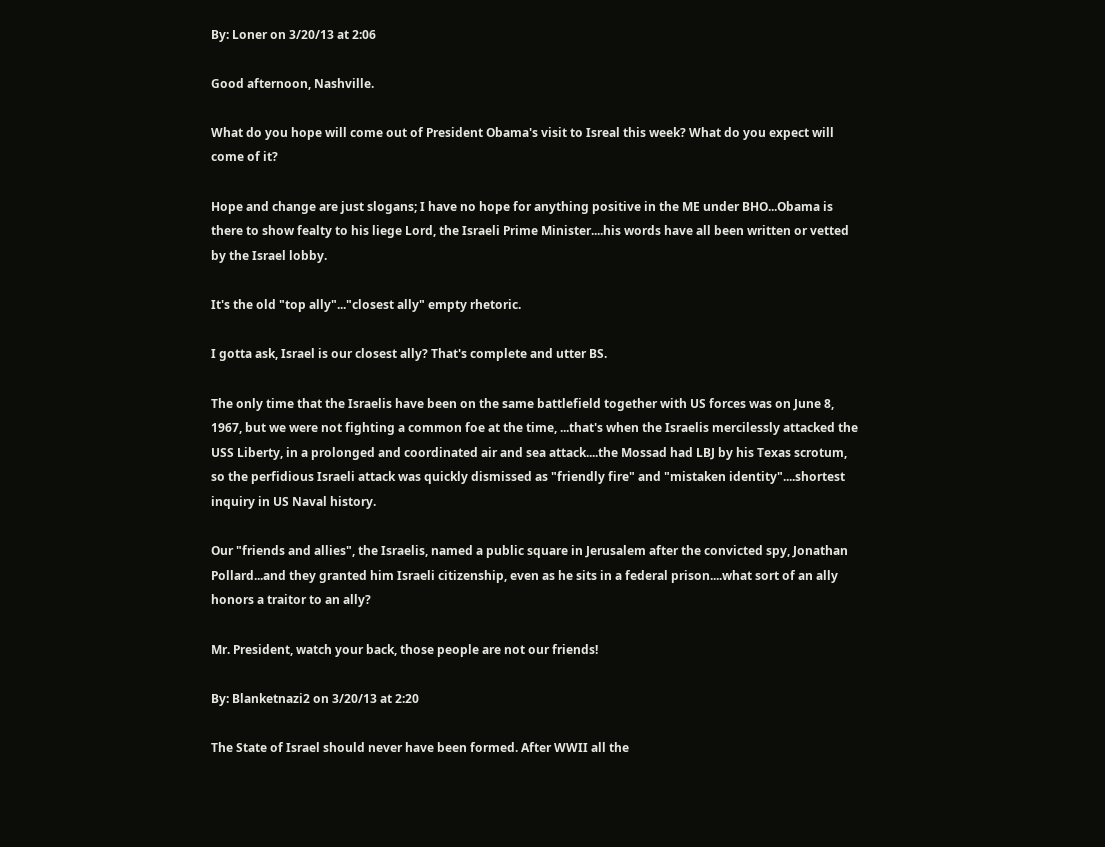By: Loner on 3/20/13 at 2:06

Good afternoon, Nashville.

What do you hope will come out of President Obama's visit to Isreal this week? What do you expect will come of it?

Hope and change are just slogans; I have no hope for anything positive in the ME under BHO...Obama is there to show fealty to his liege Lord, the Israeli Prime Minister....his words have all been written or vetted by the Israel lobby.

It's the old "top ally"..."closest ally" empty rhetoric.

I gotta ask, Israel is our closest ally? That's complete and utter BS.

The only time that the Israelis have been on the same battlefield together with US forces was on June 8, 1967, but we were not fighting a common foe at the time, ...that's when the Israelis mercilessly attacked the USS Liberty, in a prolonged and coordinated air and sea attack....the Mossad had LBJ by his Texas scrotum, so the perfidious Israeli attack was quickly dismissed as "friendly fire" and "mistaken identity"....shortest inquiry in US Naval history.

Our "friends and allies", the Israelis, named a public square in Jerusalem after the convicted spy, Jonathan Pollard...and they granted him Israeli citizenship, even as he sits in a federal prison....what sort of an ally honors a traitor to an ally?

Mr. President, watch your back, those people are not our friends!

By: Blanketnazi2 on 3/20/13 at 2:20

The State of Israel should never have been formed. After WWII all the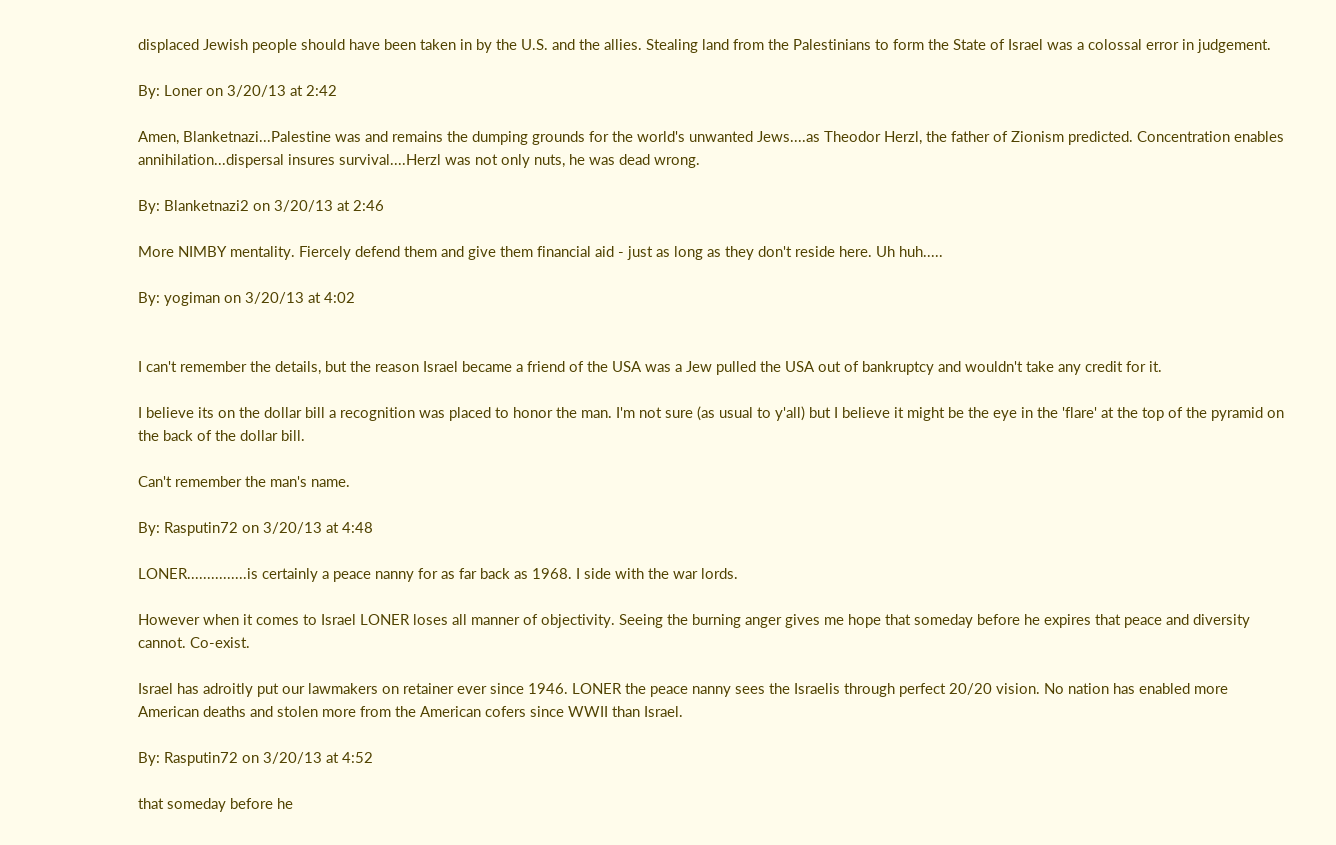displaced Jewish people should have been taken in by the U.S. and the allies. Stealing land from the Palestinians to form the State of Israel was a colossal error in judgement.

By: Loner on 3/20/13 at 2:42

Amen, Blanketnazi...Palestine was and remains the dumping grounds for the world's unwanted Jews....as Theodor Herzl, the father of Zionism predicted. Concentration enables annihilation...dispersal insures survival....Herzl was not only nuts, he was dead wrong.

By: Blanketnazi2 on 3/20/13 at 2:46

More NIMBY mentality. Fiercely defend them and give them financial aid - just as long as they don't reside here. Uh huh.....

By: yogiman on 3/20/13 at 4:02


I can't remember the details, but the reason Israel became a friend of the USA was a Jew pulled the USA out of bankruptcy and wouldn't take any credit for it.

I believe its on the dollar bill a recognition was placed to honor the man. I'm not sure (as usual to y'all) but I believe it might be the eye in the 'flare' at the top of the pyramid on the back of the dollar bill.

Can't remember the man's name.

By: Rasputin72 on 3/20/13 at 4:48

LONER...............is certainly a peace nanny for as far back as 1968. I side with the war lords.

However when it comes to Israel LONER loses all manner of objectivity. Seeing the burning anger gives me hope that someday before he expires that peace and diversity cannot. Co-exist.

Israel has adroitly put our lawmakers on retainer ever since 1946. LONER the peace nanny sees the Israelis through perfect 20/20 vision. No nation has enabled more American deaths and stolen more from the American cofers since WWII than Israel.

By: Rasputin72 on 3/20/13 at 4:52

that someday before he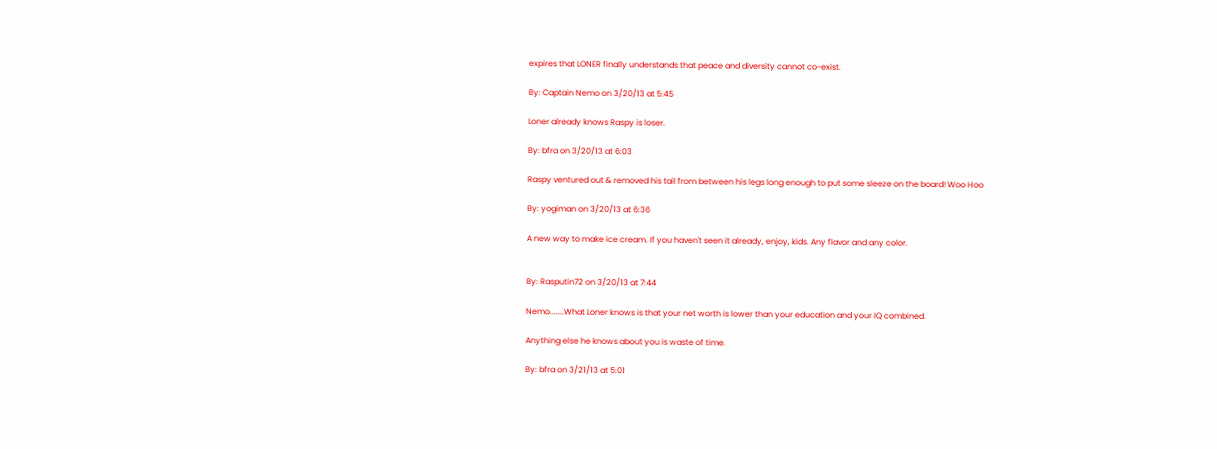expires that LONER finally understands that peace and diversity cannot co-exist.

By: Captain Nemo on 3/20/13 at 5:45

Loner already knows Raspy is loser.

By: bfra on 3/20/13 at 6:03

Raspy ventured out & removed his tail from between his legs long enough to put some sleeze on the board! Woo Hoo

By: yogiman on 3/20/13 at 6:36

A new way to make ice cream. If you haven't seen it already, enjoy, kids. Any flavor and any color.


By: Rasputin72 on 3/20/13 at 7:44

Nemo.......What Loner knows is that your net worth is lower than your education and your IQ combined.

Anything else he knows about you is waste of time.

By: bfra on 3/21/13 at 5:01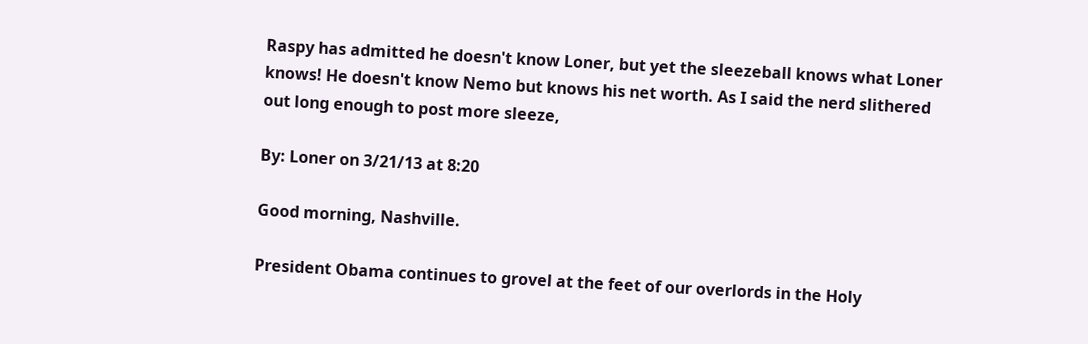Raspy has admitted he doesn't know Loner, but yet the sleezeball knows what Loner knows! He doesn't know Nemo but knows his net worth. As I said the nerd slithered out long enough to post more sleeze,

By: Loner on 3/21/13 at 8:20

Good morning, Nashville.

President Obama continues to grovel at the feet of our overlords in the Holy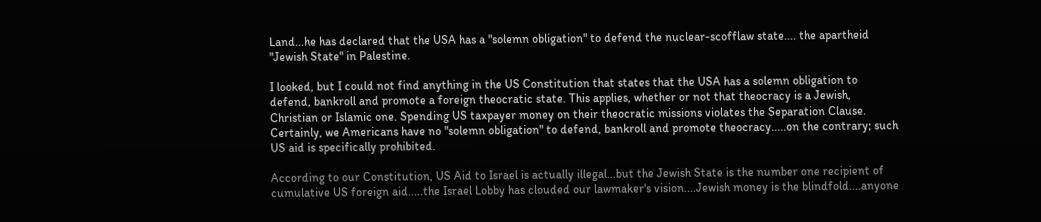Land...he has declared that the USA has a "solemn obligation" to defend the nuclear-scofflaw state.... the apartheid "Jewish State" in Palestine.

I looked, but I could not find anything in the US Constitution that states that the USA has a solemn obligation to defend, bankroll and promote a foreign theocratic state. This applies, whether or not that theocracy is a Jewish, Christian or Islamic one. Spending US taxpayer money on their theocratic missions violates the Separation Clause. Certainly, we Americans have no "solemn obligation" to defend, bankroll and promote theocracy.....on the contrary; such US aid is specifically prohibited.

According to our Constitution, US Aid to Israel is actually illegal...but the Jewish State is the number one recipient of cumulative US foreign aid.....the Israel Lobby has clouded our lawmaker's vision....Jewish money is the blindfold....anyone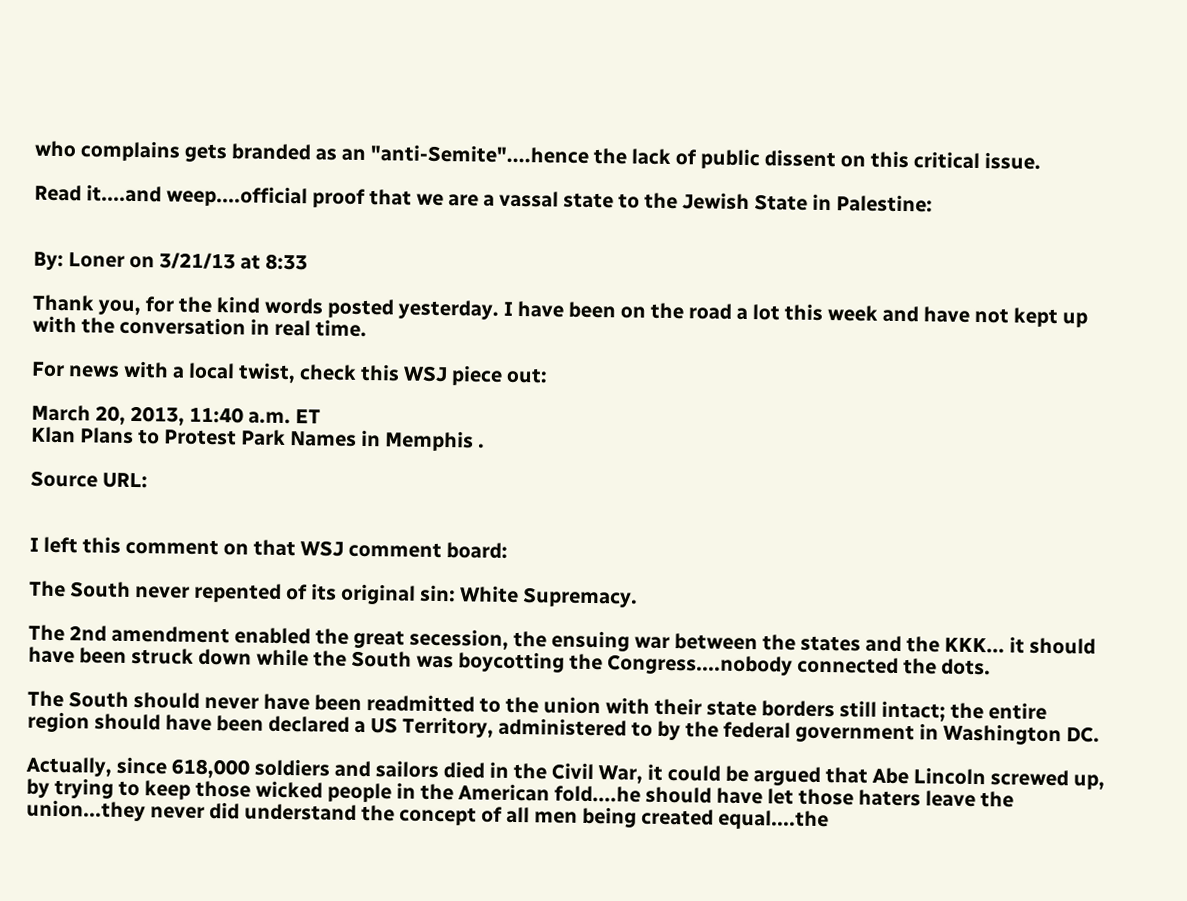who complains gets branded as an "anti-Semite"....hence the lack of public dissent on this critical issue.

Read it....and weep....official proof that we are a vassal state to the Jewish State in Palestine:


By: Loner on 3/21/13 at 8:33

Thank you, for the kind words posted yesterday. I have been on the road a lot this week and have not kept up with the conversation in real time.

For news with a local twist, check this WSJ piece out:

March 20, 2013, 11:40 a.m. ET
Klan Plans to Protest Park Names in Memphis .

Source URL:


I left this comment on that WSJ comment board:

The South never repented of its original sin: White Supremacy.

The 2nd amendment enabled the great secession, the ensuing war between the states and the KKK... it should have been struck down while the South was boycotting the Congress....nobody connected the dots.

The South should never have been readmitted to the union with their state borders still intact; the entire region should have been declared a US Territory, administered to by the federal government in Washington DC.

Actually, since 618,000 soldiers and sailors died in the Civil War, it could be argued that Abe Lincoln screwed up, by trying to keep those wicked people in the American fold....he should have let those haters leave the union...they never did understand the concept of all men being created equal....the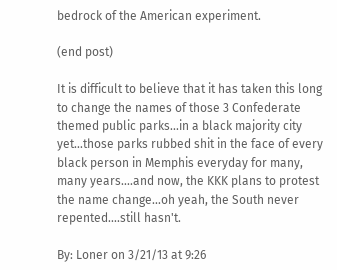bedrock of the American experiment.

(end post)

It is difficult to believe that it has taken this long to change the names of those 3 Confederate themed public parks...in a black majority city yet...those parks rubbed shit in the face of every black person in Memphis everyday for many, many years....and now, the KKK plans to protest the name change...oh yeah, the South never repented....still hasn't.

By: Loner on 3/21/13 at 9:26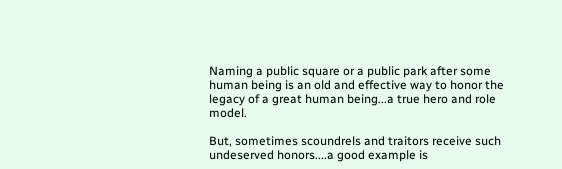Naming a public square or a public park after some human being is an old and effective way to honor the legacy of a great human being...a true hero and role model.

But, sometimes scoundrels and traitors receive such undeserved honors....a good example is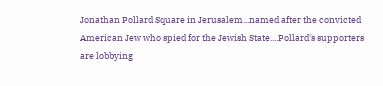Jonathan Pollard Square in Jerusalem...named after the convicted American Jew who spied for the Jewish State....Pollard's supporters are lobbying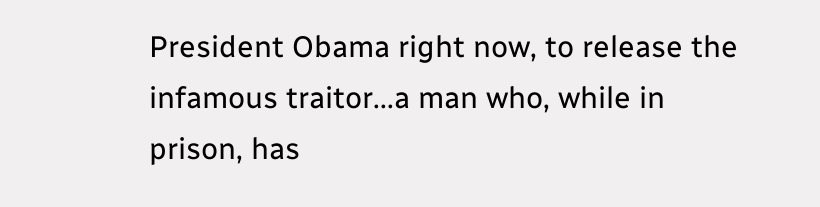President Obama right now, to release the infamous traitor...a man who, while in prison, has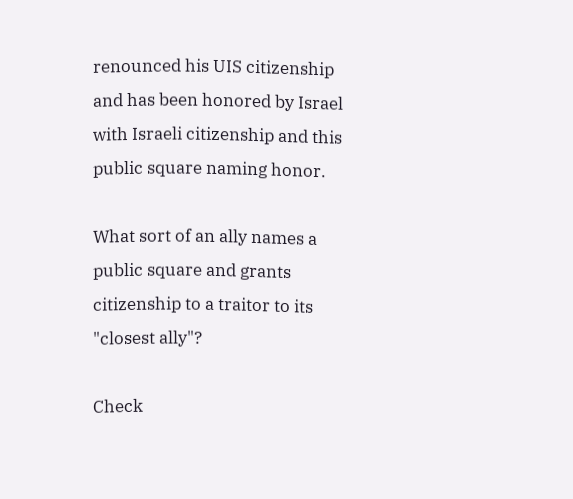renounced his UIS citizenship and has been honored by Israel with Israeli citizenship and this public square naming honor.

What sort of an ally names a public square and grants citizenship to a traitor to its "closest ally"?

Check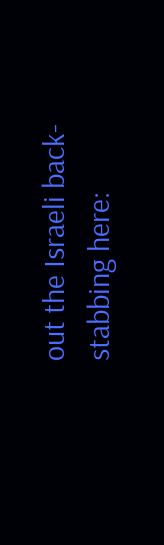out the Israeli back-stabbing here: